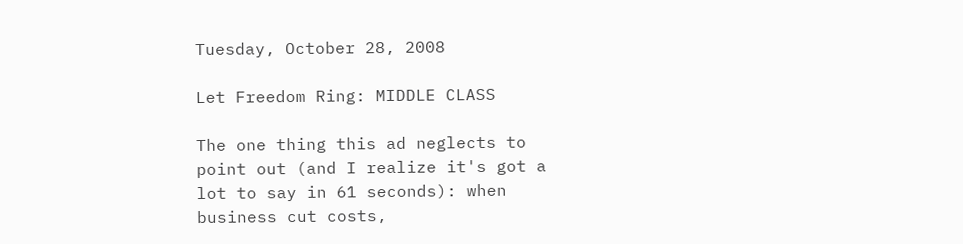Tuesday, October 28, 2008

Let Freedom Ring: MIDDLE CLASS

The one thing this ad neglects to point out (and I realize it's got a lot to say in 61 seconds): when business cut costs,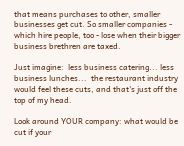that means purchases to other, smaller businesses get cut. So smaller companies - which hire people, too - lose when their bigger business brethren are taxed.

Just imagine:  less business catering... less business lunches...  the restaurant industry would feel these cuts, and that's just off the top of my head.

Look around YOUR company: what would be cut if your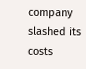company slashed its costs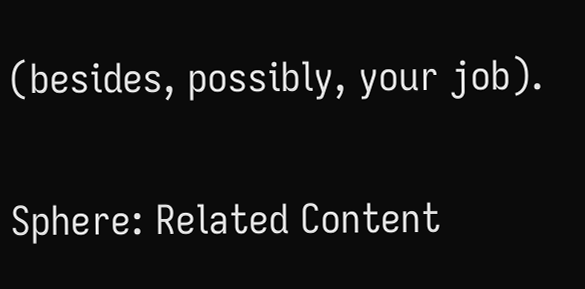(besides, possibly, your job).

Sphere: Related Content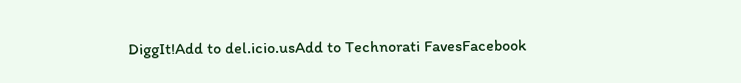DiggIt!Add to del.icio.usAdd to Technorati FavesFacebook